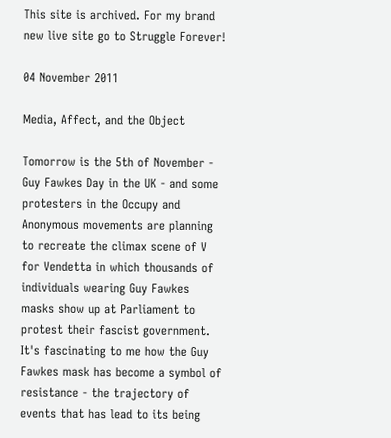This site is archived. For my brand new live site go to Struggle Forever!

04 November 2011

Media, Affect, and the Object

Tomorrow is the 5th of November - Guy Fawkes Day in the UK - and some protesters in the Occupy and Anonymous movements are planning to recreate the climax scene of V for Vendetta in which thousands of individuals wearing Guy Fawkes masks show up at Parliament to protest their fascist government.  It's fascinating to me how the Guy Fawkes mask has become a symbol of resistance - the trajectory of events that has lead to its being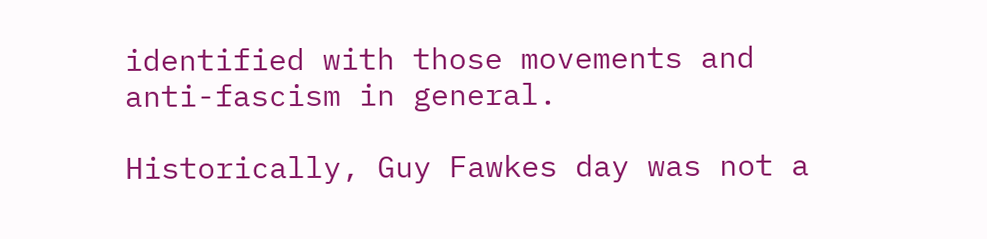identified with those movements and anti-fascism in general.

Historically, Guy Fawkes day was not a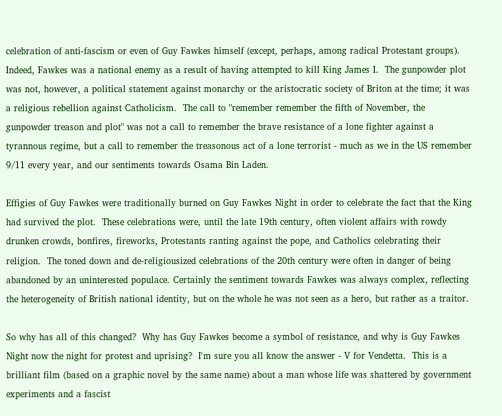celebration of anti-fascism or even of Guy Fawkes himself (except, perhaps, among radical Protestant groups).  Indeed, Fawkes was a national enemy as a result of having attempted to kill King James I.  The gunpowder plot was not, however, a political statement against monarchy or the aristocratic society of Briton at the time; it was a religious rebellion against Catholicism.  The call to "remember remember the fifth of November, the gunpowder treason and plot" was not a call to remember the brave resistance of a lone fighter against a tyrannous regime, but a call to remember the treasonous act of a lone terrorist - much as we in the US remember 9/11 every year, and our sentiments towards Osama Bin Laden.

Effigies of Guy Fawkes were traditionally burned on Guy Fawkes Night in order to celebrate the fact that the King had survived the plot.  These celebrations were, until the late 19th century, often violent affairs with rowdy drunken crowds, bonfires, fireworks, Protestants ranting against the pope, and Catholics celebrating their religion.  The toned down and de-religiousized celebrations of the 20th century were often in danger of being abandoned by an uninterested populace. Certainly the sentiment towards Fawkes was always complex, reflecting the heterogeneity of British national identity, but on the whole he was not seen as a hero, but rather as a traitor.

So why has all of this changed?  Why has Guy Fawkes become a symbol of resistance, and why is Guy Fawkes Night now the night for protest and uprising?  I'm sure you all know the answer - V for Vendetta.  This is a brilliant film (based on a graphic novel by the same name) about a man whose life was shattered by government experiments and a fascist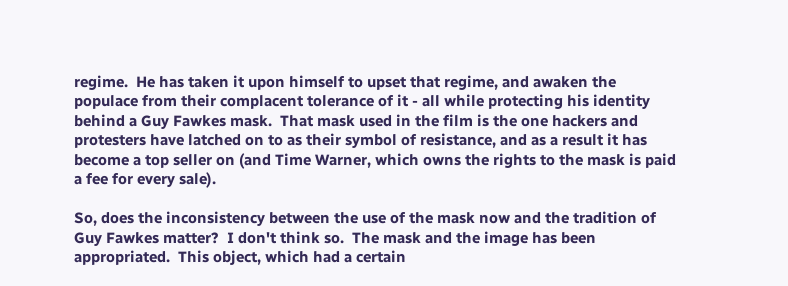regime.  He has taken it upon himself to upset that regime, and awaken the populace from their complacent tolerance of it - all while protecting his identity behind a Guy Fawkes mask.  That mask used in the film is the one hackers and protesters have latched on to as their symbol of resistance, and as a result it has become a top seller on (and Time Warner, which owns the rights to the mask is paid a fee for every sale).

So, does the inconsistency between the use of the mask now and the tradition of Guy Fawkes matter?  I don't think so.  The mask and the image has been appropriated.  This object, which had a certain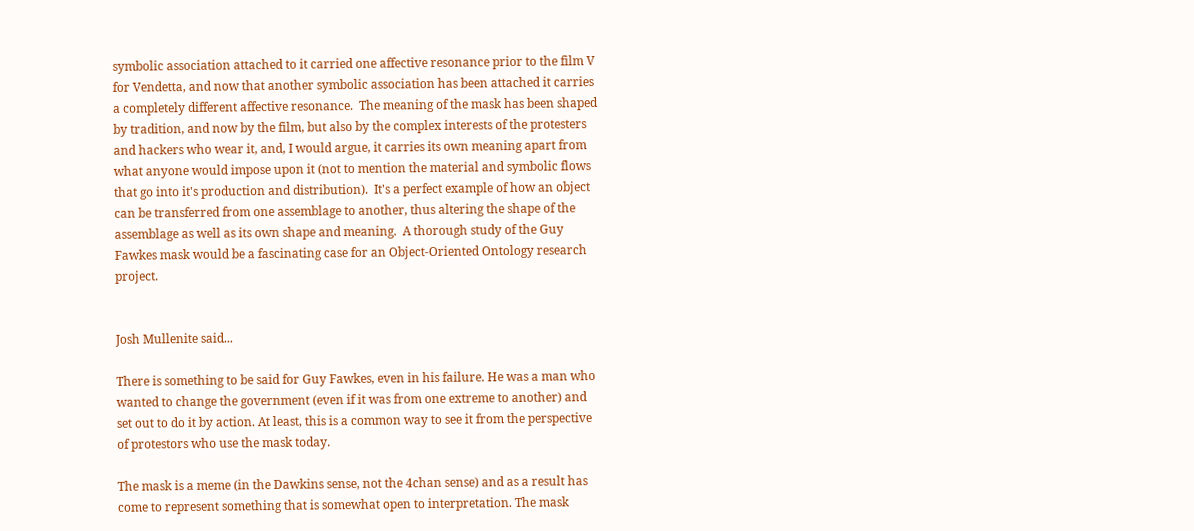symbolic association attached to it carried one affective resonance prior to the film V for Vendetta, and now that another symbolic association has been attached it carries a completely different affective resonance.  The meaning of the mask has been shaped by tradition, and now by the film, but also by the complex interests of the protesters and hackers who wear it, and, I would argue, it carries its own meaning apart from what anyone would impose upon it (not to mention the material and symbolic flows that go into it's production and distribution).  It's a perfect example of how an object can be transferred from one assemblage to another, thus altering the shape of the assemblage as well as its own shape and meaning.  A thorough study of the Guy Fawkes mask would be a fascinating case for an Object-Oriented Ontology research project.


Josh Mullenite said...

There is something to be said for Guy Fawkes, even in his failure. He was a man who wanted to change the government (even if it was from one extreme to another) and set out to do it by action. At least, this is a common way to see it from the perspective of protestors who use the mask today.

The mask is a meme (in the Dawkins sense, not the 4chan sense) and as a result has come to represent something that is somewhat open to interpretation. The mask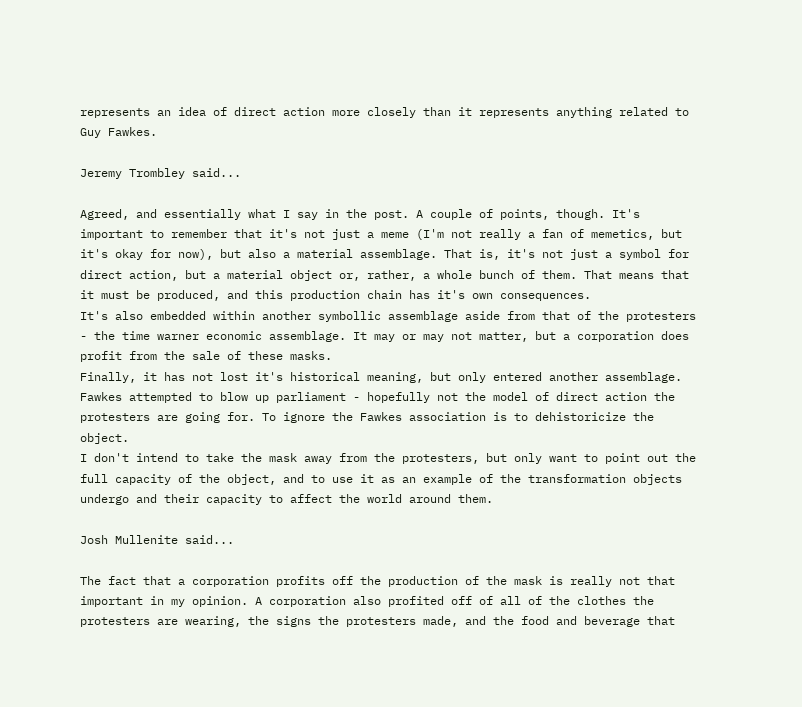represents an idea of direct action more closely than it represents anything related to Guy Fawkes.

Jeremy Trombley said...

Agreed, and essentially what I say in the post. A couple of points, though. It's important to remember that it's not just a meme (I'm not really a fan of memetics, but it's okay for now), but also a material assemblage. That is, it's not just a symbol for direct action, but a material object or, rather, a whole bunch of them. That means that it must be produced, and this production chain has it's own consequences.
It's also embedded within another symbollic assemblage aside from that of the protesters - the time warner economic assemblage. It may or may not matter, but a corporation does profit from the sale of these masks.
Finally, it has not lost it's historical meaning, but only entered another assemblage. Fawkes attempted to blow up parliament - hopefully not the model of direct action the protesters are going for. To ignore the Fawkes association is to dehistoricize the object.
I don't intend to take the mask away from the protesters, but only want to point out the full capacity of the object, and to use it as an example of the transformation objects undergo and their capacity to affect the world around them.

Josh Mullenite said...

The fact that a corporation profits off the production of the mask is really not that important in my opinion. A corporation also profited off of all of the clothes the protesters are wearing, the signs the protesters made, and the food and beverage that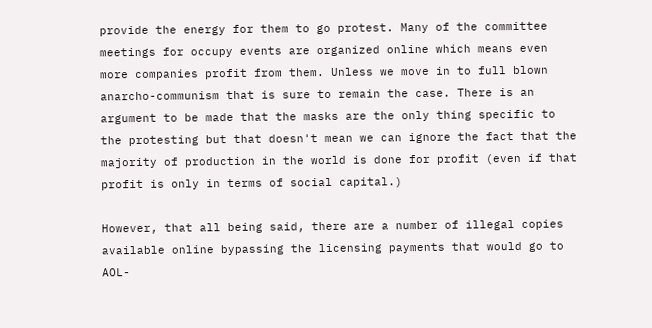provide the energy for them to go protest. Many of the committee meetings for occupy events are organized online which means even more companies profit from them. Unless we move in to full blown anarcho-communism that is sure to remain the case. There is an argument to be made that the masks are the only thing specific to the protesting but that doesn't mean we can ignore the fact that the majority of production in the world is done for profit (even if that profit is only in terms of social capital.)

However, that all being said, there are a number of illegal copies available online bypassing the licensing payments that would go to AOL-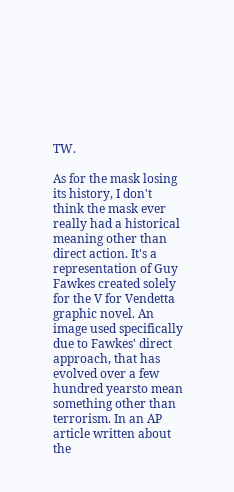TW.

As for the mask losing its history, I don't think the mask ever really had a historical meaning other than direct action. It's a representation of Guy Fawkes created solely for the V for Vendetta graphic novel. An image used specifically due to Fawkes' direct approach, that has evolved over a few hundred yearsto mean something other than terrorism. In an AP article written about the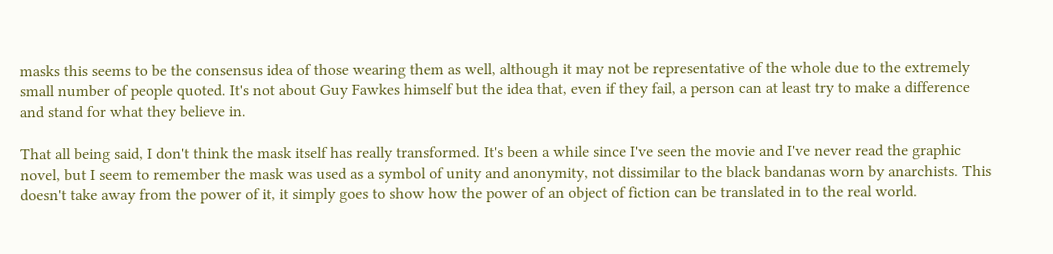masks this seems to be the consensus idea of those wearing them as well, although it may not be representative of the whole due to the extremely small number of people quoted. It's not about Guy Fawkes himself but the idea that, even if they fail, a person can at least try to make a difference and stand for what they believe in.

That all being said, I don't think the mask itself has really transformed. It's been a while since I've seen the movie and I've never read the graphic novel, but I seem to remember the mask was used as a symbol of unity and anonymity, not dissimilar to the black bandanas worn by anarchists. This doesn't take away from the power of it, it simply goes to show how the power of an object of fiction can be translated in to the real world.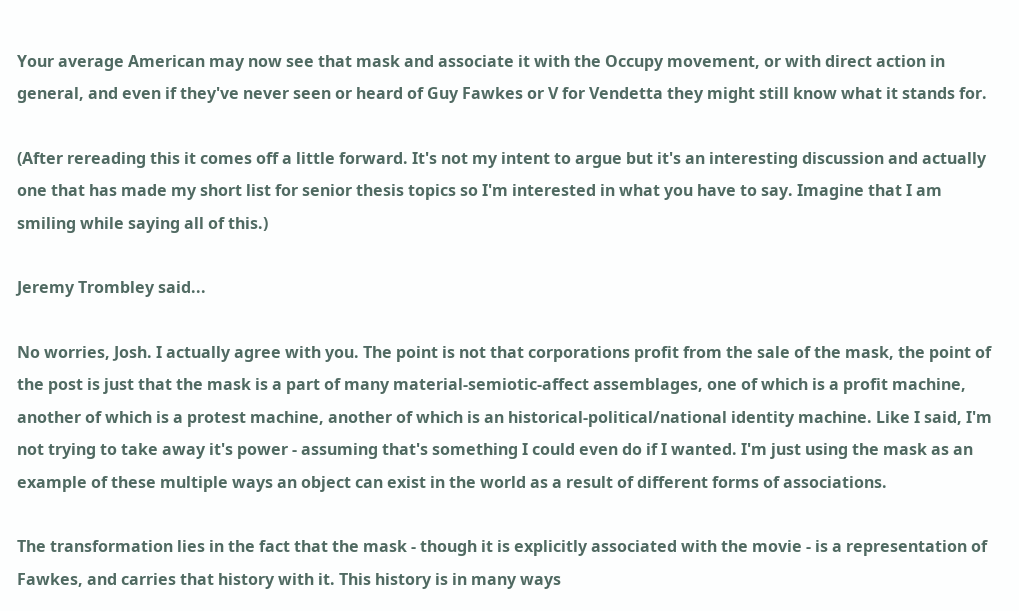Your average American may now see that mask and associate it with the Occupy movement, or with direct action in general, and even if they've never seen or heard of Guy Fawkes or V for Vendetta they might still know what it stands for.

(After rereading this it comes off a little forward. It's not my intent to argue but it's an interesting discussion and actually one that has made my short list for senior thesis topics so I'm interested in what you have to say. Imagine that I am smiling while saying all of this.)

Jeremy Trombley said...

No worries, Josh. I actually agree with you. The point is not that corporations profit from the sale of the mask, the point of the post is just that the mask is a part of many material-semiotic-affect assemblages, one of which is a profit machine, another of which is a protest machine, another of which is an historical-political/national identity machine. Like I said, I'm not trying to take away it's power - assuming that's something I could even do if I wanted. I'm just using the mask as an example of these multiple ways an object can exist in the world as a result of different forms of associations.

The transformation lies in the fact that the mask - though it is explicitly associated with the movie - is a representation of Fawkes, and carries that history with it. This history is in many ways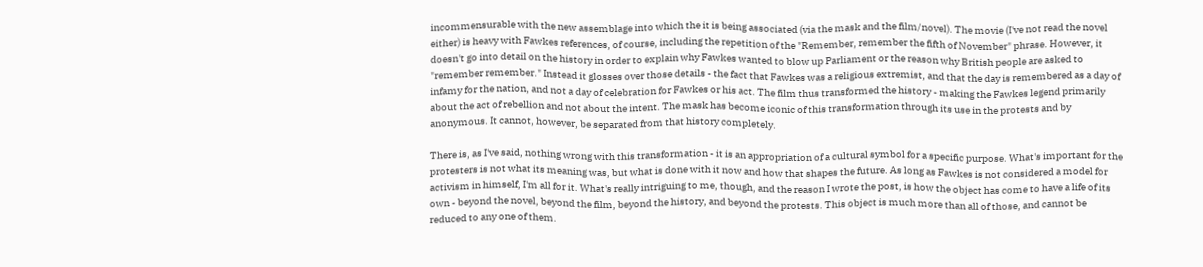incommensurable with the new assemblage into which the it is being associated (via the mask and the film/novel). The movie (I've not read the novel either) is heavy with Fawkes references, of course, including the repetition of the "Remember, remember the fifth of November" phrase. However, it doesn't go into detail on the history in order to explain why Fawkes wanted to blow up Parliament or the reason why British people are asked to "remember remember." Instead it glosses over those details - the fact that Fawkes was a religious extremist, and that the day is remembered as a day of infamy for the nation, and not a day of celebration for Fawkes or his act. The film thus transformed the history - making the Fawkes legend primarily about the act of rebellion and not about the intent. The mask has become iconic of this transformation through its use in the protests and by anonymous. It cannot, however, be separated from that history completely.

There is, as I've said, nothing wrong with this transformation - it is an appropriation of a cultural symbol for a specific purpose. What's important for the protesters is not what its meaning was, but what is done with it now and how that shapes the future. As long as Fawkes is not considered a model for activism in himself, I'm all for it. What's really intriguing to me, though, and the reason I wrote the post, is how the object has come to have a life of its own - beyond the novel, beyond the film, beyond the history, and beyond the protests. This object is much more than all of those, and cannot be reduced to any one of them.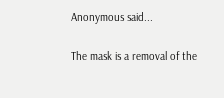Anonymous said...

The mask is a removal of the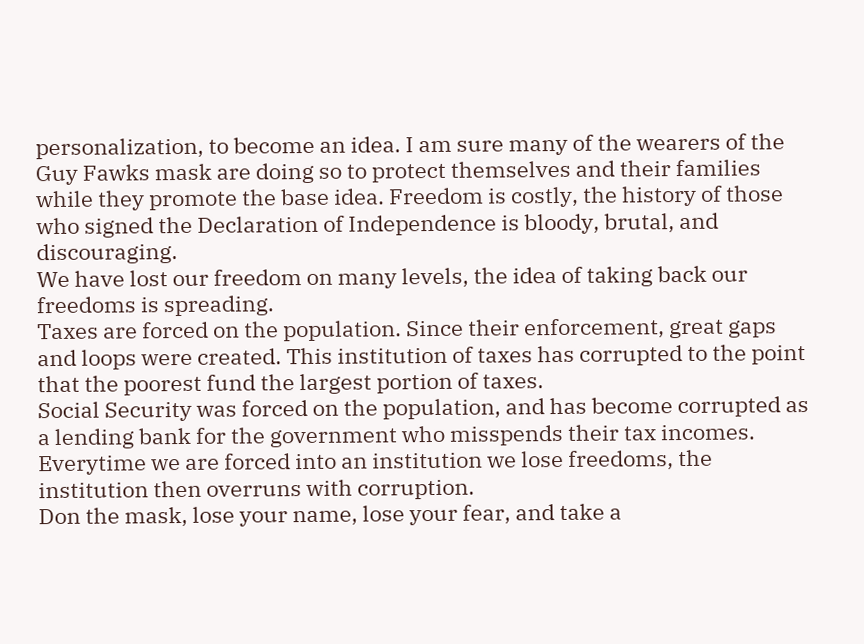personalization, to become an idea. I am sure many of the wearers of the Guy Fawks mask are doing so to protect themselves and their families while they promote the base idea. Freedom is costly, the history of those who signed the Declaration of Independence is bloody, brutal, and discouraging.
We have lost our freedom on many levels, the idea of taking back our freedoms is spreading.
Taxes are forced on the population. Since their enforcement, great gaps and loops were created. This institution of taxes has corrupted to the point that the poorest fund the largest portion of taxes.
Social Security was forced on the population, and has become corrupted as a lending bank for the government who misspends their tax incomes.
Everytime we are forced into an institution we lose freedoms, the institution then overruns with corruption.
Don the mask, lose your name, lose your fear, and take a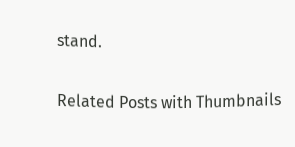stand.

Related Posts with Thumbnails